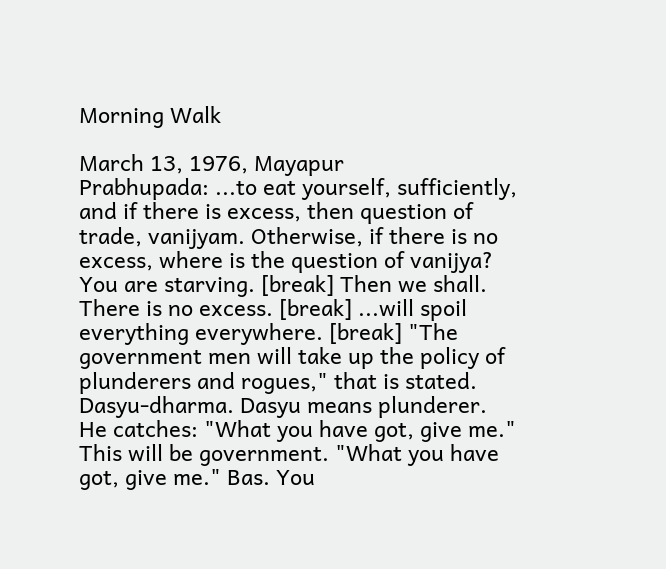Morning Walk

March 13, 1976, Mayapur
Prabhupada: ...to eat yourself, sufficiently, and if there is excess, then question of trade, vanijyam. Otherwise, if there is no excess, where is the question of vanijya? You are starving. [break] Then we shall. There is no excess. [break] ...will spoil everything everywhere. [break] "The government men will take up the policy of plunderers and rogues," that is stated. Dasyu-dharma. Dasyu means plunderer. He catches: "What you have got, give me." This will be government. "What you have got, give me." Bas. You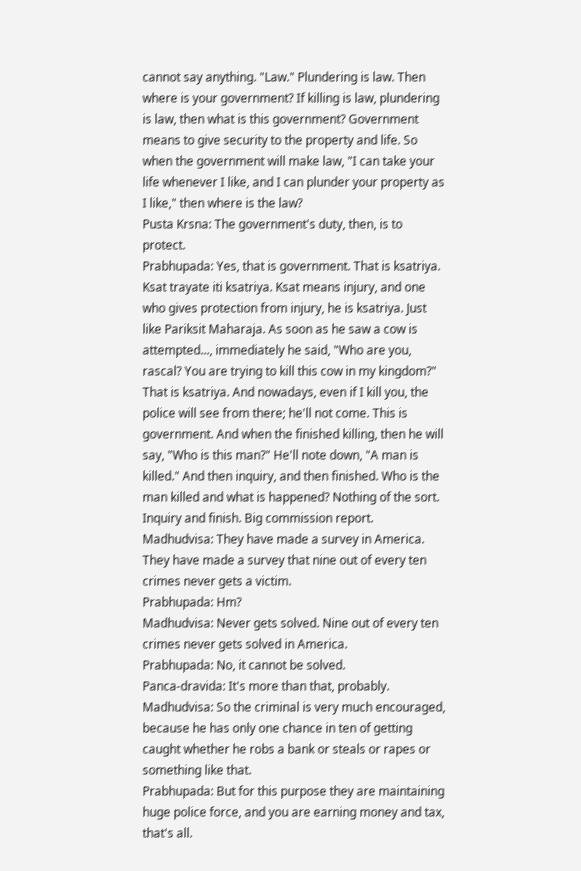cannot say anything. "Law." Plundering is law. Then where is your government? If killing is law, plundering is law, then what is this government? Government means to give security to the property and life. So when the government will make law, "I can take your life whenever I like, and I can plunder your property as I like," then where is the law?
Pusta Krsna: The government's duty, then, is to protect.
Prabhupada: Yes, that is government. That is ksatriya. Ksat trayate iti ksatriya. Ksat means injury, and one who gives protection from injury, he is ksatriya. Just like Pariksit Maharaja. As soon as he saw a cow is attempted..., immediately he said, "Who are you, rascal? You are trying to kill this cow in my kingdom?" That is ksatriya. And nowadays, even if I kill you, the police will see from there; he'll not come. This is government. And when the finished killing, then he will say, "Who is this man?" He'll note down, "A man is killed." And then inquiry, and then finished. Who is the man killed and what is happened? Nothing of the sort. Inquiry and finish. Big commission report.
Madhudvisa: They have made a survey in America. They have made a survey that nine out of every ten crimes never gets a victim.
Prabhupada: Hm?
Madhudvisa: Never gets solved. Nine out of every ten crimes never gets solved in America.
Prabhupada: No, it cannot be solved.
Panca-dravida: It's more than that, probably.
Madhudvisa: So the criminal is very much encouraged, because he has only one chance in ten of getting caught whether he robs a bank or steals or rapes or something like that.
Prabhupada: But for this purpose they are maintaining huge police force, and you are earning money and tax, that's all.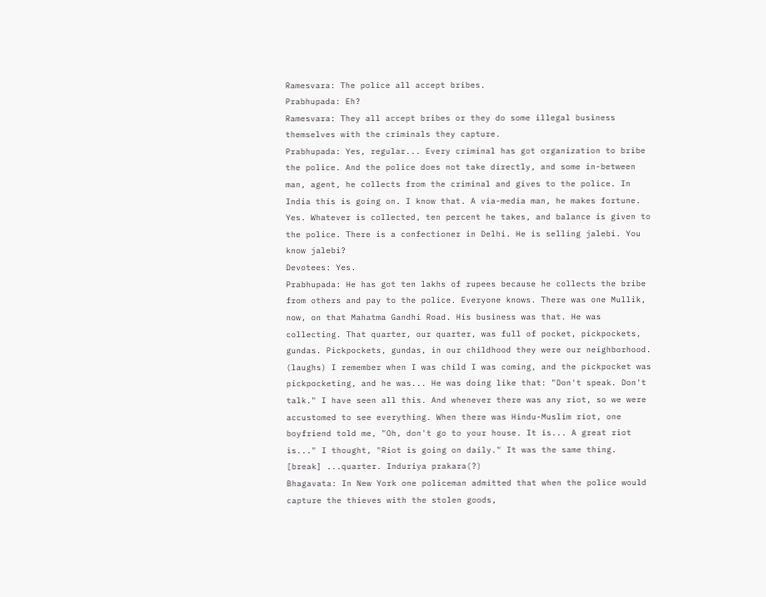Ramesvara: The police all accept bribes.
Prabhupada: Eh?
Ramesvara: They all accept bribes or they do some illegal business themselves with the criminals they capture.
Prabhupada: Yes, regular... Every criminal has got organization to bribe the police. And the police does not take directly, and some in-between man, agent, he collects from the criminal and gives to the police. In India this is going on. I know that. A via-media man, he makes fortune. Yes. Whatever is collected, ten percent he takes, and balance is given to the police. There is a confectioner in Delhi. He is selling jalebi. You know jalebi?
Devotees: Yes.
Prabhupada: He has got ten lakhs of rupees because he collects the bribe from others and pay to the police. Everyone knows. There was one Mullik, now, on that Mahatma Gandhi Road. His business was that. He was collecting. That quarter, our quarter, was full of pocket, pickpockets, gundas. Pickpockets, gundas, in our childhood they were our neighborhood. (laughs) I remember when I was child I was coming, and the pickpocket was pickpocketing, and he was... He was doing like that: "Don't speak. Don't talk." I have seen all this. And whenever there was any riot, so we were accustomed to see everything. When there was Hindu-Muslim riot, one boyfriend told me, "Oh, don't go to your house. It is... A great riot is..." I thought, "Riot is going on daily." It was the same thing. [break] ...quarter. Induriya prakara(?)
Bhagavata: In New York one policeman admitted that when the police would capture the thieves with the stolen goods,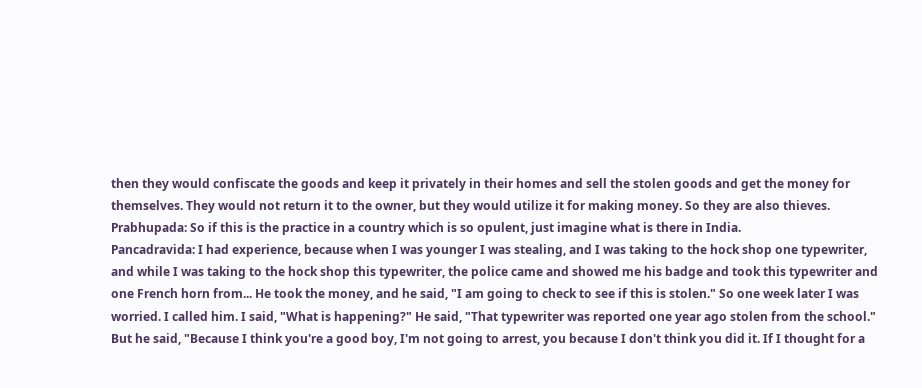then they would confiscate the goods and keep it privately in their homes and sell the stolen goods and get the money for themselves. They would not return it to the owner, but they would utilize it for making money. So they are also thieves.
Prabhupada: So if this is the practice in a country which is so opulent, just imagine what is there in India.
Pancadravida: I had experience, because when I was younger I was stealing, and I was taking to the hock shop one typewriter, and while I was taking to the hock shop this typewriter, the police came and showed me his badge and took this typewriter and one French horn from... He took the money, and he said, "I am going to check to see if this is stolen." So one week later I was worried. I called him. I said, "What is happening?" He said, "That typewriter was reported one year ago stolen from the school." But he said, "Because I think you're a good boy, I'm not going to arrest, you because I don't think you did it. If I thought for a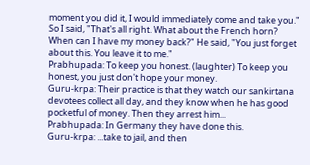moment you did it, I would immediately come and take you." So I said, "That's all right. What about the French horn? When can I have my money back?" He said, "You just forget about this. You leave it to me."
Prabhupada: To keep you honest. (laughter) To keep you honest, you just don't hope your money.
Guru-krpa: Their practice is that they watch our sankirtana devotees collect all day, and they know when he has good pocketful of money. Then they arrest him...
Prabhupada: In Germany they have done this.
Guru-krpa: ...take to jail, and then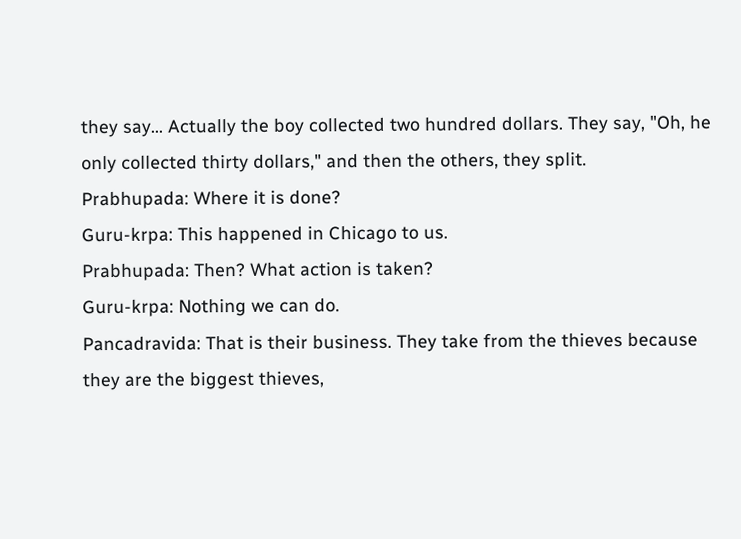they say... Actually the boy collected two hundred dollars. They say, "Oh, he only collected thirty dollars," and then the others, they split.
Prabhupada: Where it is done?
Guru-krpa: This happened in Chicago to us.
Prabhupada: Then? What action is taken?
Guru-krpa: Nothing we can do.
Pancadravida: That is their business. They take from the thieves because they are the biggest thieves,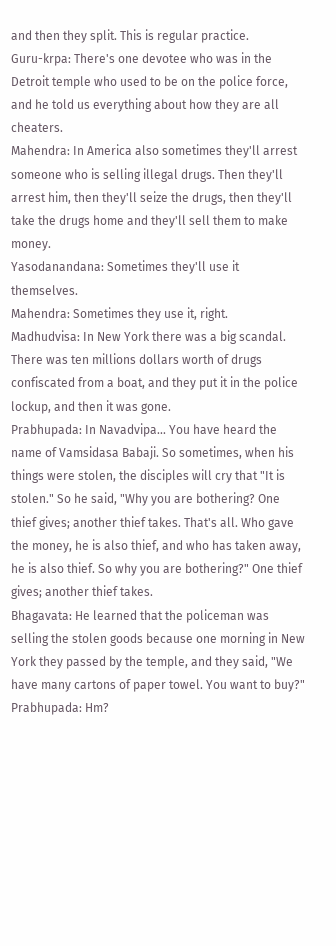and then they split. This is regular practice.
Guru-krpa: There's one devotee who was in the Detroit temple who used to be on the police force, and he told us everything about how they are all cheaters.
Mahendra: In America also sometimes they'll arrest someone who is selling illegal drugs. Then they'll arrest him, then they'll seize the drugs, then they'll take the drugs home and they'll sell them to make money.
Yasodanandana: Sometimes they'll use it themselves.
Mahendra: Sometimes they use it, right.
Madhudvisa: In New York there was a big scandal. There was ten millions dollars worth of drugs confiscated from a boat, and they put it in the police lockup, and then it was gone.
Prabhupada: In Navadvipa... You have heard the name of Vamsidasa Babaji. So sometimes, when his things were stolen, the disciples will cry that "It is stolen." So he said, "Why you are bothering? One thief gives; another thief takes. That's all. Who gave the money, he is also thief, and who has taken away, he is also thief. So why you are bothering?" One thief gives; another thief takes.
Bhagavata: He learned that the policeman was selling the stolen goods because one morning in New York they passed by the temple, and they said, "We have many cartons of paper towel. You want to buy?"
Prabhupada: Hm?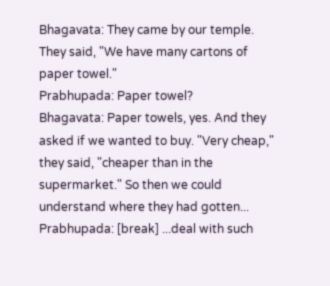Bhagavata: They came by our temple. They said, "We have many cartons of paper towel."
Prabhupada: Paper towel?
Bhagavata: Paper towels, yes. And they asked if we wanted to buy. "Very cheap," they said, "cheaper than in the supermarket." So then we could understand where they had gotten...
Prabhupada: [break] ...deal with such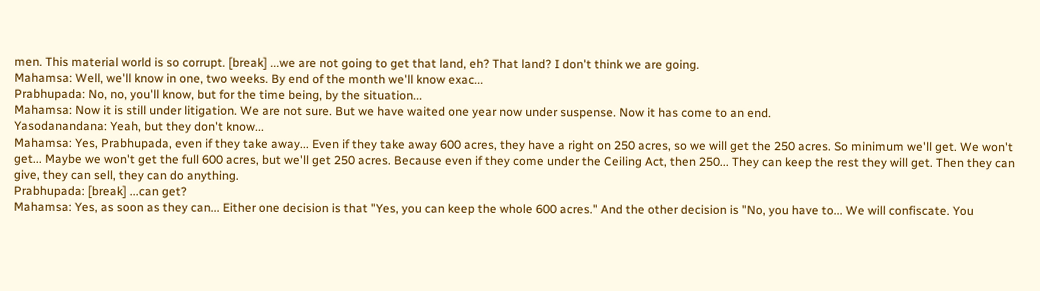men. This material world is so corrupt. [break] ...we are not going to get that land, eh? That land? I don't think we are going.
Mahamsa: Well, we'll know in one, two weeks. By end of the month we'll know exac...
Prabhupada: No, no, you'll know, but for the time being, by the situation...
Mahamsa: Now it is still under litigation. We are not sure. But we have waited one year now under suspense. Now it has come to an end.
Yasodanandana: Yeah, but they don't know...
Mahamsa: Yes, Prabhupada, even if they take away... Even if they take away 600 acres, they have a right on 250 acres, so we will get the 250 acres. So minimum we'll get. We won't get... Maybe we won't get the full 600 acres, but we'll get 250 acres. Because even if they come under the Ceiling Act, then 250... They can keep the rest they will get. Then they can give, they can sell, they can do anything.
Prabhupada: [break] ...can get?
Mahamsa: Yes, as soon as they can... Either one decision is that "Yes, you can keep the whole 600 acres." And the other decision is "No, you have to... We will confiscate. You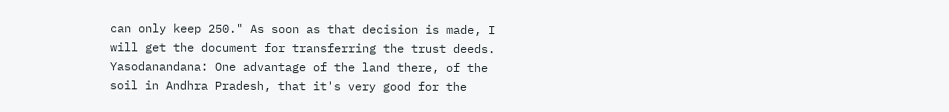can only keep 250." As soon as that decision is made, I will get the document for transferring the trust deeds.
Yasodanandana: One advantage of the land there, of the soil in Andhra Pradesh, that it's very good for the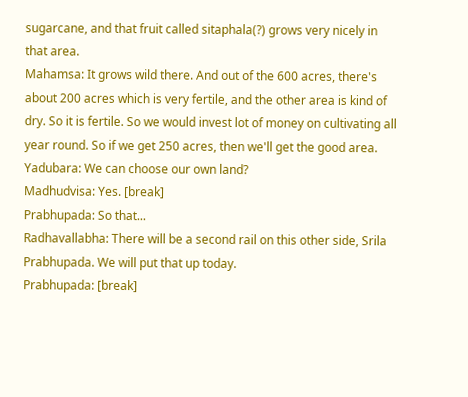sugarcane, and that fruit called sitaphala(?) grows very nicely in that area.
Mahamsa: It grows wild there. And out of the 600 acres, there's about 200 acres which is very fertile, and the other area is kind of dry. So it is fertile. So we would invest lot of money on cultivating all year round. So if we get 250 acres, then we'll get the good area.
Yadubara: We can choose our own land?
Madhudvisa: Yes. [break]
Prabhupada: So that...
Radhavallabha: There will be a second rail on this other side, Srila Prabhupada. We will put that up today.
Prabhupada: [break]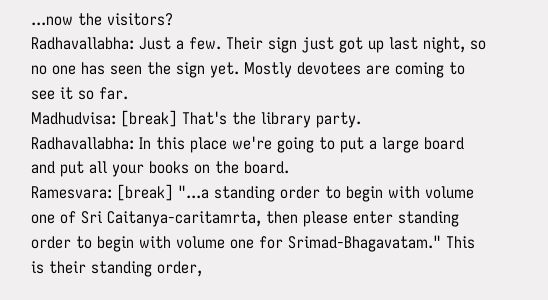...now the visitors?
Radhavallabha: Just a few. Their sign just got up last night, so no one has seen the sign yet. Mostly devotees are coming to see it so far.
Madhudvisa: [break] That's the library party.
Radhavallabha: In this place we're going to put a large board and put all your books on the board.
Ramesvara: [break] "...a standing order to begin with volume one of Sri Caitanya-caritamrta, then please enter standing order to begin with volume one for Srimad-Bhagavatam." This is their standing order,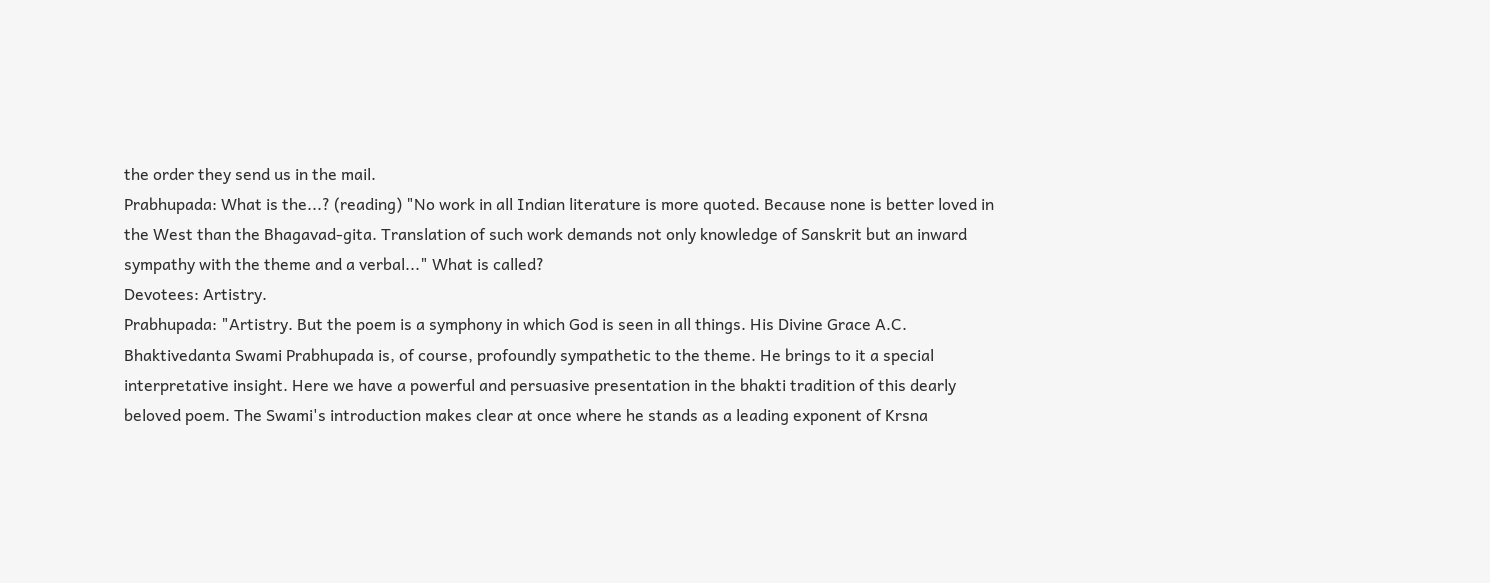the order they send us in the mail.
Prabhupada: What is the...? (reading) "No work in all Indian literature is more quoted. Because none is better loved in the West than the Bhagavad-gita. Translation of such work demands not only knowledge of Sanskrit but an inward sympathy with the theme and a verbal..." What is called?
Devotees: Artistry.
Prabhupada: "Artistry. But the poem is a symphony in which God is seen in all things. His Divine Grace A.C. Bhaktivedanta Swami Prabhupada is, of course, profoundly sympathetic to the theme. He brings to it a special interpretative insight. Here we have a powerful and persuasive presentation in the bhakti tradition of this dearly beloved poem. The Swami's introduction makes clear at once where he stands as a leading exponent of Krsna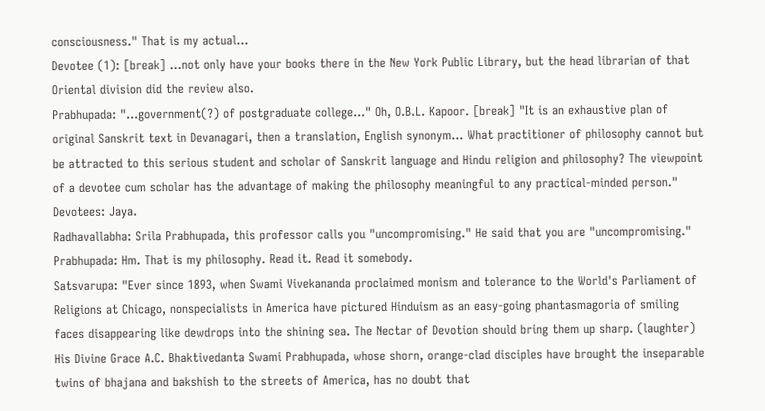consciousness." That is my actual...
Devotee (1): [break] ...not only have your books there in the New York Public Library, but the head librarian of that Oriental division did the review also.
Prabhupada: "...government(?) of postgraduate college..." Oh, O.B.L. Kapoor. [break] "It is an exhaustive plan of original Sanskrit text in Devanagari, then a translation, English synonym... What practitioner of philosophy cannot but be attracted to this serious student and scholar of Sanskrit language and Hindu religion and philosophy? The viewpoint of a devotee cum scholar has the advantage of making the philosophy meaningful to any practical-minded person."
Devotees: Jaya.
Radhavallabha: Srila Prabhupada, this professor calls you "uncompromising." He said that you are "uncompromising."
Prabhupada: Hm. That is my philosophy. Read it. Read it somebody.
Satsvarupa: "Ever since 1893, when Swami Vivekananda proclaimed monism and tolerance to the World's Parliament of Religions at Chicago, nonspecialists in America have pictured Hinduism as an easy-going phantasmagoria of smiling faces disappearing like dewdrops into the shining sea. The Nectar of Devotion should bring them up sharp. (laughter) His Divine Grace A.C. Bhaktivedanta Swami Prabhupada, whose shorn, orange-clad disciples have brought the inseparable twins of bhajana and bakshish to the streets of America, has no doubt that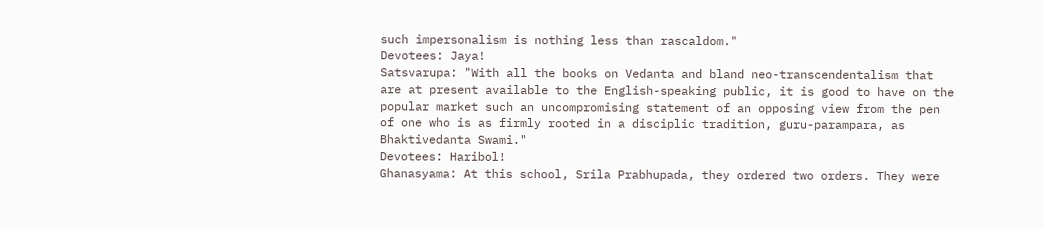such impersonalism is nothing less than rascaldom."
Devotees: Jaya!
Satsvarupa: "With all the books on Vedanta and bland neo-transcendentalism that are at present available to the English-speaking public, it is good to have on the popular market such an uncompromising statement of an opposing view from the pen of one who is as firmly rooted in a disciplic tradition, guru-parampara, as Bhaktivedanta Swami."
Devotees: Haribol!
Ghanasyama: At this school, Srila Prabhupada, they ordered two orders. They were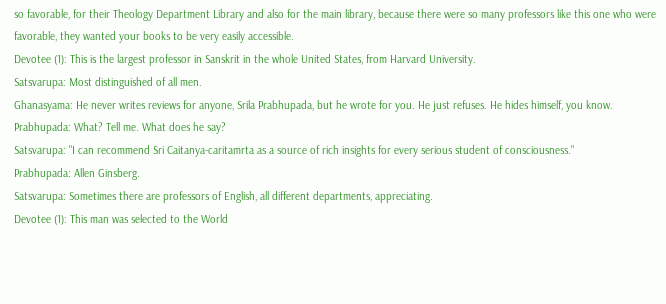so favorable, for their Theology Department Library and also for the main library, because there were so many professors like this one who were favorable, they wanted your books to be very easily accessible.
Devotee (1): This is the largest professor in Sanskrit in the whole United States, from Harvard University.
Satsvarupa: Most distinguished of all men.
Ghanasyama: He never writes reviews for anyone, Srila Prabhupada, but he wrote for you. He just refuses. He hides himself, you know.
Prabhupada: What? Tell me. What does he say?
Satsvarupa: "I can recommend Sri Caitanya-caritamrta as a source of rich insights for every serious student of consciousness."
Prabhupada: Allen Ginsberg.
Satsvarupa: Sometimes there are professors of English, all different departments, appreciating.
Devotee (1): This man was selected to the World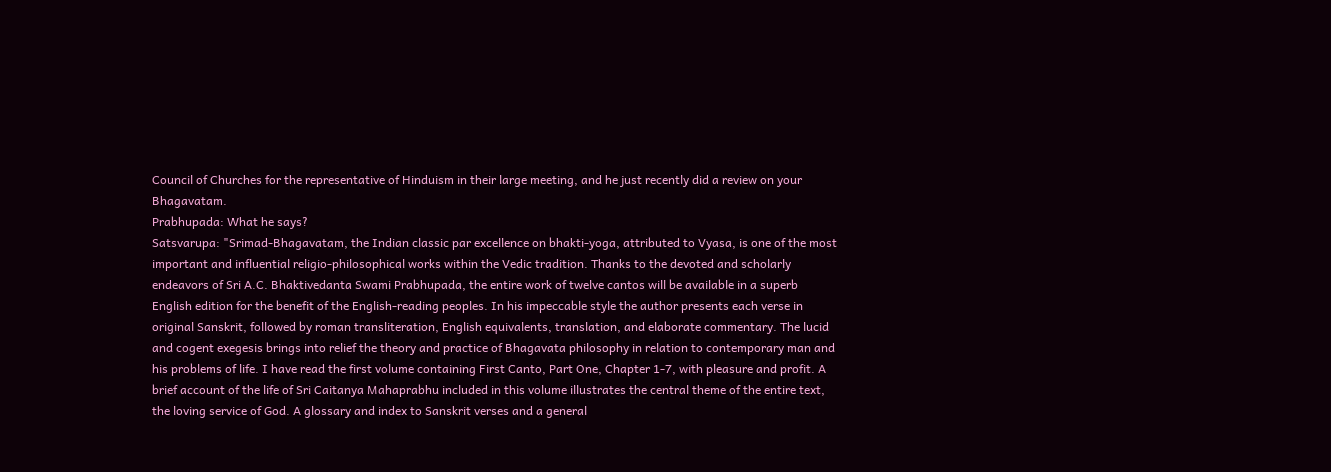Council of Churches for the representative of Hinduism in their large meeting, and he just recently did a review on your Bhagavatam.
Prabhupada: What he says?
Satsvarupa: "Srimad-Bhagavatam, the Indian classic par excellence on bhakti-yoga, attributed to Vyasa, is one of the most important and influential religio-philosophical works within the Vedic tradition. Thanks to the devoted and scholarly endeavors of Sri A.C. Bhaktivedanta Swami Prabhupada, the entire work of twelve cantos will be available in a superb English edition for the benefit of the English-reading peoples. In his impeccable style the author presents each verse in original Sanskrit, followed by roman transliteration, English equivalents, translation, and elaborate commentary. The lucid and cogent exegesis brings into relief the theory and practice of Bhagavata philosophy in relation to contemporary man and his problems of life. I have read the first volume containing First Canto, Part One, Chapter 1-7, with pleasure and profit. A brief account of the life of Sri Caitanya Mahaprabhu included in this volume illustrates the central theme of the entire text, the loving service of God. A glossary and index to Sanskrit verses and a general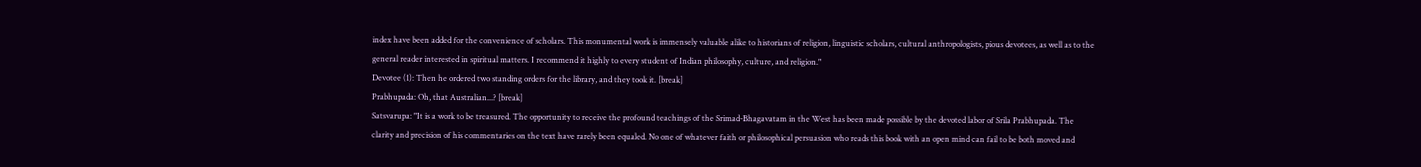index have been added for the convenience of scholars. This monumental work is immensely valuable alike to historians of religion, linguistic scholars, cultural anthropologists, pious devotees, as well as to the general reader interested in spiritual matters. I recommend it highly to every student of Indian philosophy, culture, and religion."
Devotee (1): Then he ordered two standing orders for the library, and they took it. [break]
Prabhupada: Oh, that Australian...? [break]
Satsvarupa: "It is a work to be treasured. The opportunity to receive the profound teachings of the Srimad-Bhagavatam in the West has been made possible by the devoted labor of Srila Prabhupada. The clarity and precision of his commentaries on the text have rarely been equaled. No one of whatever faith or philosophical persuasion who reads this book with an open mind can fail to be both moved and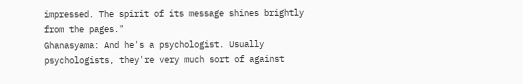impressed. The spirit of its message shines brightly from the pages."
Ghanasyama: And he's a psychologist. Usually psychologists, they're very much sort of against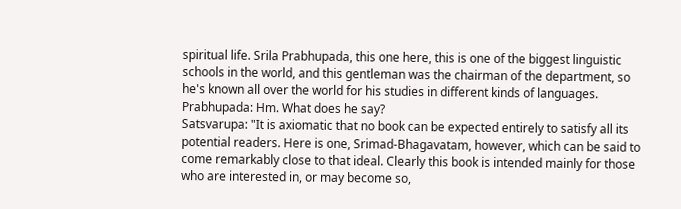spiritual life. Srila Prabhupada, this one here, this is one of the biggest linguistic schools in the world, and this gentleman was the chairman of the department, so he's known all over the world for his studies in different kinds of languages.
Prabhupada: Hm. What does he say?
Satsvarupa: "It is axiomatic that no book can be expected entirely to satisfy all its potential readers. Here is one, Srimad-Bhagavatam, however, which can be said to come remarkably close to that ideal. Clearly this book is intended mainly for those who are interested in, or may become so,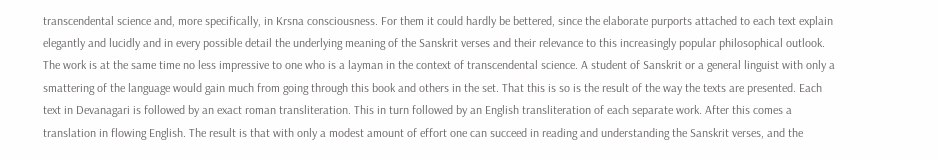transcendental science and, more specifically, in Krsna consciousness. For them it could hardly be bettered, since the elaborate purports attached to each text explain elegantly and lucidly and in every possible detail the underlying meaning of the Sanskrit verses and their relevance to this increasingly popular philosophical outlook. The work is at the same time no less impressive to one who is a layman in the context of transcendental science. A student of Sanskrit or a general linguist with only a smattering of the language would gain much from going through this book and others in the set. That this is so is the result of the way the texts are presented. Each text in Devanagari is followed by an exact roman transliteration. This in turn followed by an English transliteration of each separate work. After this comes a translation in flowing English. The result is that with only a modest amount of effort one can succeed in reading and understanding the Sanskrit verses, and the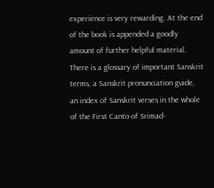experience is very rewarding. At the end of the book is appended a goodly amount of further helpful material. There is a glossary of important Sanskrit terms, a Sanskrit pronunciation guide, an index of Sanskrit verses in the whole of the First Canto of Srimad-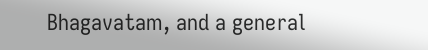Bhagavatam, and a general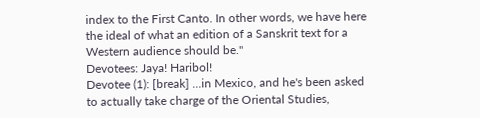index to the First Canto. In other words, we have here the ideal of what an edition of a Sanskrit text for a Western audience should be."
Devotees: Jaya! Haribol!
Devotee (1): [break] ...in Mexico, and he's been asked to actually take charge of the Oriental Studies,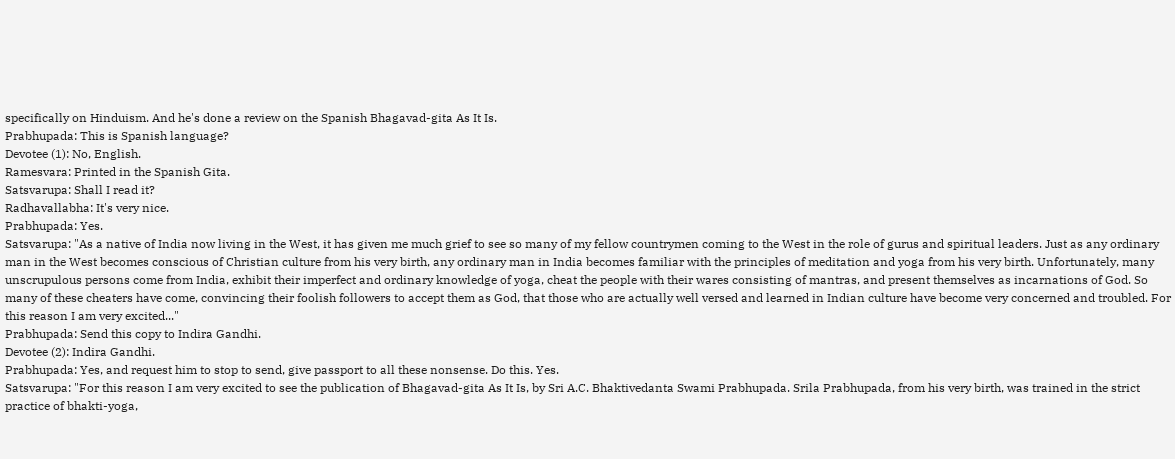specifically on Hinduism. And he's done a review on the Spanish Bhagavad-gita As It Is.
Prabhupada: This is Spanish language?
Devotee (1): No, English.
Ramesvara: Printed in the Spanish Gita.
Satsvarupa: Shall I read it?
Radhavallabha: It's very nice.
Prabhupada: Yes.
Satsvarupa: "As a native of India now living in the West, it has given me much grief to see so many of my fellow countrymen coming to the West in the role of gurus and spiritual leaders. Just as any ordinary man in the West becomes conscious of Christian culture from his very birth, any ordinary man in India becomes familiar with the principles of meditation and yoga from his very birth. Unfortunately, many unscrupulous persons come from India, exhibit their imperfect and ordinary knowledge of yoga, cheat the people with their wares consisting of mantras, and present themselves as incarnations of God. So many of these cheaters have come, convincing their foolish followers to accept them as God, that those who are actually well versed and learned in Indian culture have become very concerned and troubled. For this reason I am very excited..."
Prabhupada: Send this copy to Indira Gandhi.
Devotee (2): Indira Gandhi.
Prabhupada: Yes, and request him to stop to send, give passport to all these nonsense. Do this. Yes.
Satsvarupa: "For this reason I am very excited to see the publication of Bhagavad-gita As It Is, by Sri A.C. Bhaktivedanta Swami Prabhupada. Srila Prabhupada, from his very birth, was trained in the strict practice of bhakti-yoga,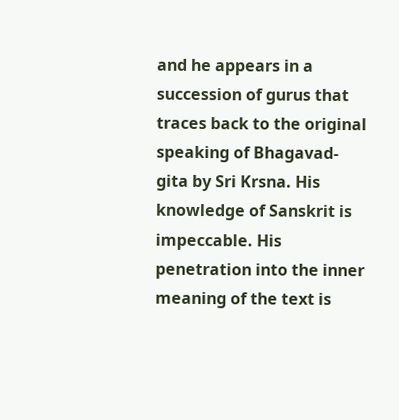and he appears in a succession of gurus that traces back to the original speaking of Bhagavad-gita by Sri Krsna. His knowledge of Sanskrit is impeccable. His penetration into the inner meaning of the text is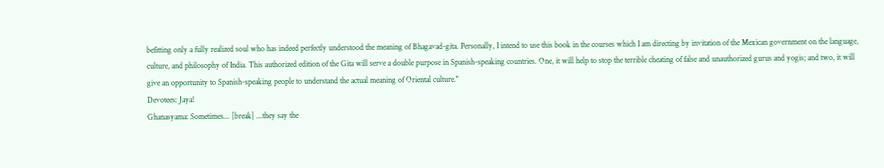befitting only a fully realized soul who has indeed perfectly understood the meaning of Bhagavad-gita. Personally, I intend to use this book in the courses which I am directing by invitation of the Mexican government on the language, culture, and philosophy of India. This authorized edition of the Gita will serve a double purpose in Spanish-speaking countries. One, it will help to stop the terrible cheating of false and unauthorized gurus and yogis; and two, it will give an opportunity to Spanish-speaking people to understand the actual meaning of Oriental culture."
Devotees: Jaya!
Ghanasyama: Sometimes... [break] ...they say the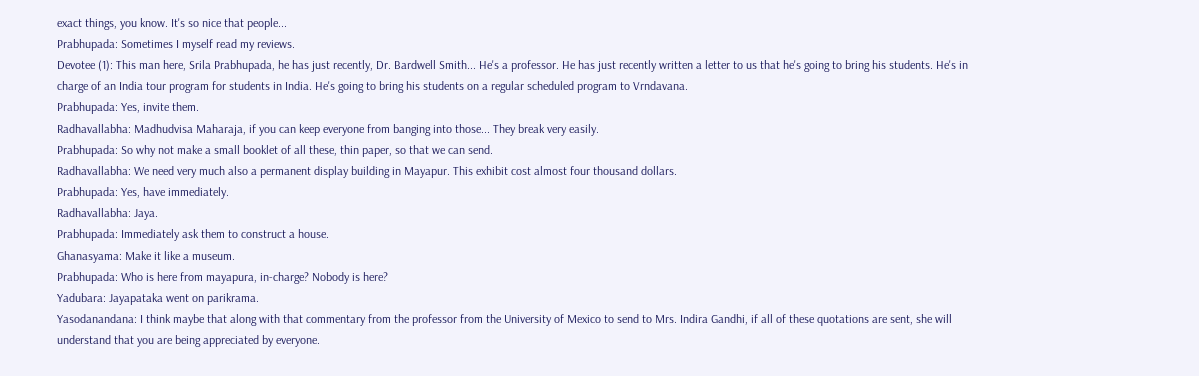exact things, you know. It's so nice that people...
Prabhupada: Sometimes I myself read my reviews.
Devotee (1): This man here, Srila Prabhupada, he has just recently, Dr. Bardwell Smith... He's a professor. He has just recently written a letter to us that he's going to bring his students. He's in charge of an India tour program for students in India. He's going to bring his students on a regular scheduled program to Vrndavana.
Prabhupada: Yes, invite them.
Radhavallabha: Madhudvisa Maharaja, if you can keep everyone from banging into those... They break very easily.
Prabhupada: So why not make a small booklet of all these, thin paper, so that we can send.
Radhavallabha: We need very much also a permanent display building in Mayapur. This exhibit cost almost four thousand dollars.
Prabhupada: Yes, have immediately.
Radhavallabha: Jaya.
Prabhupada: Immediately ask them to construct a house.
Ghanasyama: Make it like a museum.
Prabhupada: Who is here from mayapura, in-charge? Nobody is here?
Yadubara: Jayapataka went on parikrama.
Yasodanandana: I think maybe that along with that commentary from the professor from the University of Mexico to send to Mrs. Indira Gandhi, if all of these quotations are sent, she will understand that you are being appreciated by everyone.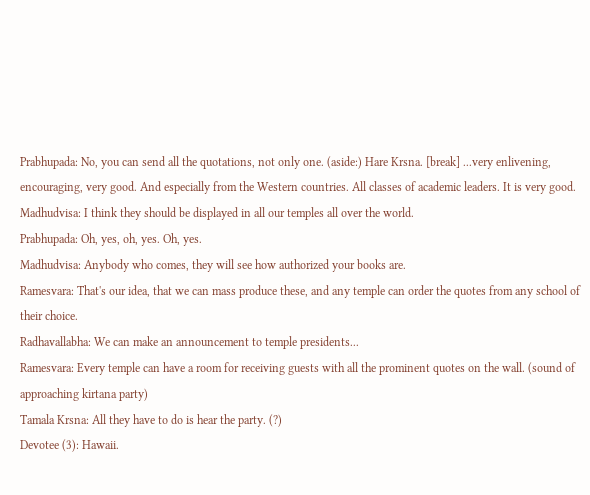Prabhupada: No, you can send all the quotations, not only one. (aside:) Hare Krsna. [break] ...very enlivening, encouraging, very good. And especially from the Western countries. All classes of academic leaders. It is very good.
Madhudvisa: I think they should be displayed in all our temples all over the world.
Prabhupada: Oh, yes, oh, yes. Oh, yes.
Madhudvisa: Anybody who comes, they will see how authorized your books are.
Ramesvara: That's our idea, that we can mass produce these, and any temple can order the quotes from any school of their choice.
Radhavallabha: We can make an announcement to temple presidents...
Ramesvara: Every temple can have a room for receiving guests with all the prominent quotes on the wall. (sound of approaching kirtana party)
Tamala Krsna: All they have to do is hear the party. (?)
Devotee (3): Hawaii.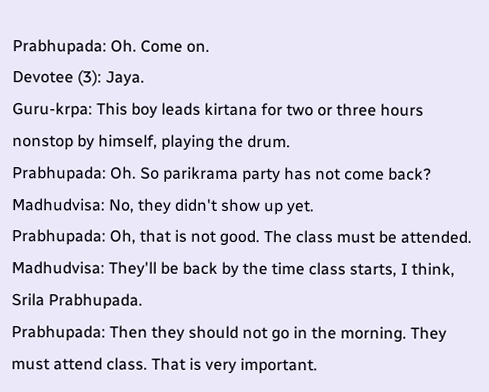Prabhupada: Oh. Come on.
Devotee (3): Jaya.
Guru-krpa: This boy leads kirtana for two or three hours nonstop by himself, playing the drum.
Prabhupada: Oh. So parikrama party has not come back?
Madhudvisa: No, they didn't show up yet.
Prabhupada: Oh, that is not good. The class must be attended.
Madhudvisa: They'll be back by the time class starts, I think, Srila Prabhupada.
Prabhupada: Then they should not go in the morning. They must attend class. That is very important.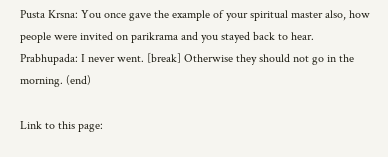Pusta Krsna: You once gave the example of your spiritual master also, how people were invited on parikrama and you stayed back to hear.
Prabhupada: I never went. [break] Otherwise they should not go in the morning. (end)

Link to this page: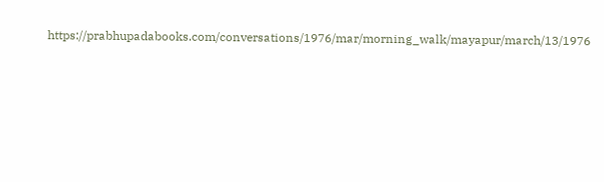https://prabhupadabooks.com/conversations/1976/mar/morning_walk/mayapur/march/13/1976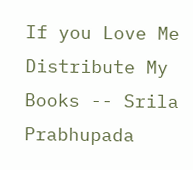If you Love Me Distribute My Books -- Srila Prabhupada